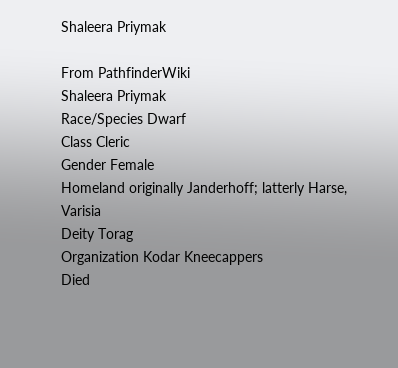Shaleera Priymak

From PathfinderWiki
Shaleera Priymak
Race/Species Dwarf
Class Cleric
Gender Female
Homeland originally Janderhoff; latterly Harse, Varisia
Deity Torag
Organization Kodar Kneecappers
Died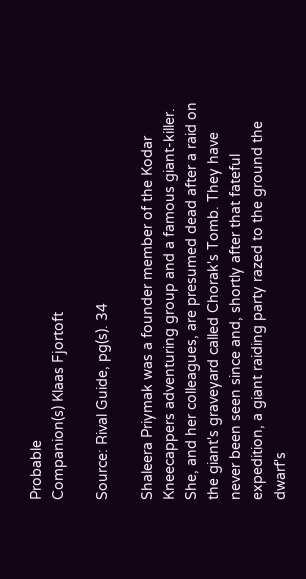Probable
Companion(s) Klaas Fjortoft

Source: Rival Guide, pg(s). 34

Shaleera Priymak was a founder member of the Kodar Kneecappers adventuring group and a famous giant-killer. She, and her colleagues, are presumed dead after a raid on the giant's graveyard called Chorak's Tomb. They have never been seen since and, shortly after that fateful expedition, a giant raiding party razed to the ground the dwarf's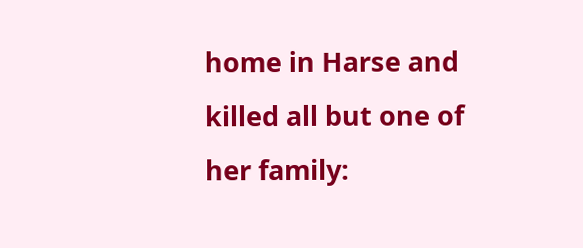home in Harse and killed all but one of her family: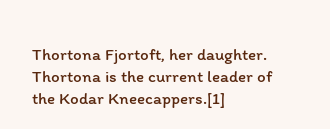Thortona Fjortoft, her daughter. Thortona is the current leader of the Kodar Kneecappers.[1]